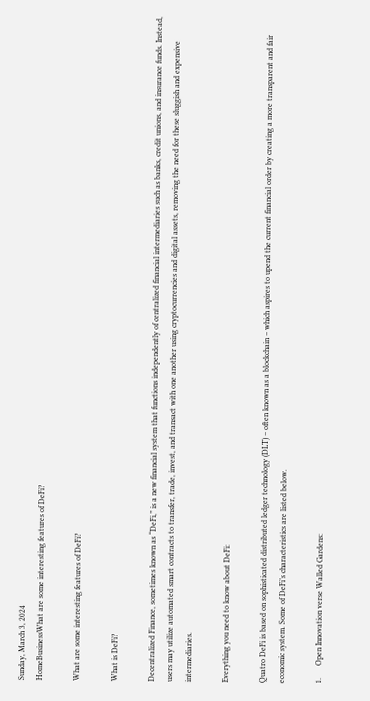Sunday, March 3, 2024
HomeBusinessWhat are some interesting features of DeFi?

What are some interesting features of DeFi?

What is DeFi?

Decentralized Finance, sometimes known as “DeFi,” is a new financial system that functions independently of centralized financial intermediaries such as banks, credit unions, and insurance funds. Instead, users may utilize automated smart contracts to transfer, trade, invest, and transact with one another using cryptocurrencies and digital assets, removing the need for these sluggish and expensive intermediaries.

Everything you need to know about DeFi:

Quatro DeFi is based on sophisticated distributed ledger technology (DLT) – often known as a blockchain – which aspires to upend the current financial order by creating a more transparent and fair economic system. Some of DeFi’s characteristics are listed below.

1.      Open Innovation verse Walled Gardens: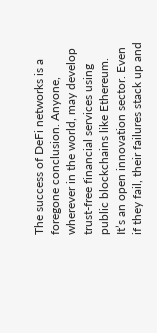The success of DeFi networks is a foregone conclusion. Anyone, wherever in the world, may develop trust-free financial services using public blockchains like Ethereum. It’s an open innovation sector. Even if they fail, their failures stack up and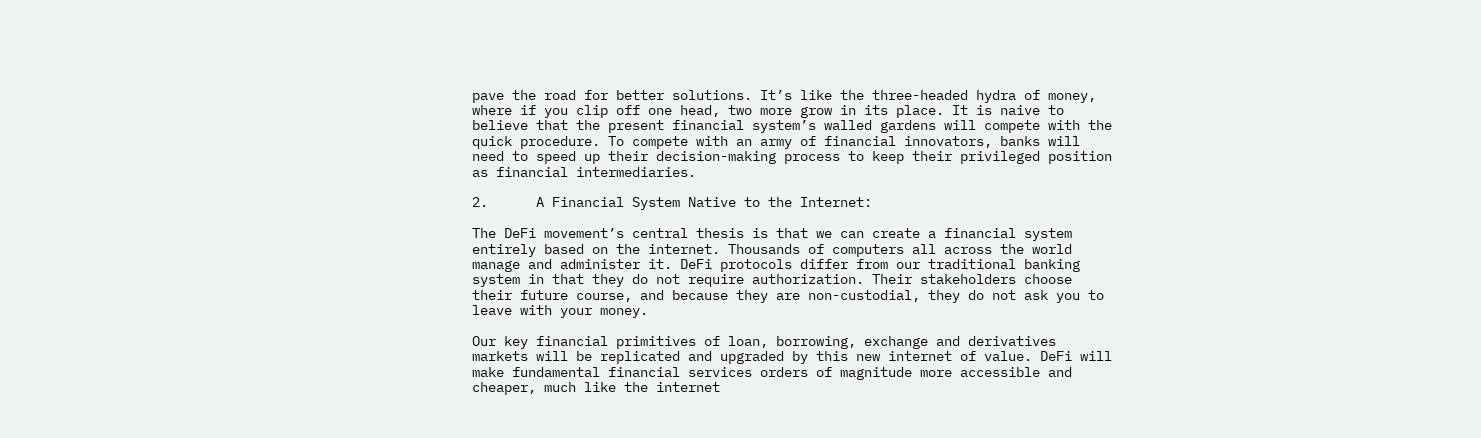pave the road for better solutions. It’s like the three-headed hydra of money, where if you clip off one head, two more grow in its place. It is naive to believe that the present financial system’s walled gardens will compete with the quick procedure. To compete with an army of financial innovators, banks will need to speed up their decision-making process to keep their privileged position as financial intermediaries.

2.      A Financial System Native to the Internet:

The DeFi movement’s central thesis is that we can create a financial system entirely based on the internet. Thousands of computers all across the world manage and administer it. DeFi protocols differ from our traditional banking system in that they do not require authorization. Their stakeholders choose their future course, and because they are non-custodial, they do not ask you to leave with your money.

Our key financial primitives of loan, borrowing, exchange and derivatives markets will be replicated and upgraded by this new internet of value. DeFi will make fundamental financial services orders of magnitude more accessible and cheaper, much like the internet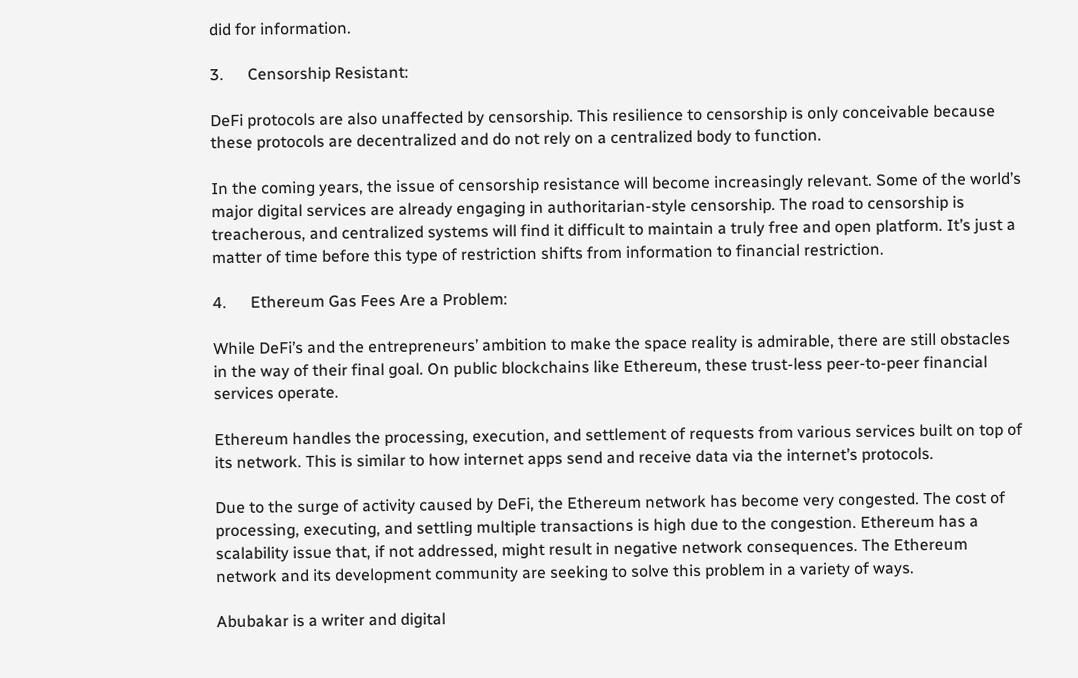did for information.

3.      Censorship Resistant:

DeFi protocols are also unaffected by censorship. This resilience to censorship is only conceivable because these protocols are decentralized and do not rely on a centralized body to function.

In the coming years, the issue of censorship resistance will become increasingly relevant. Some of the world’s major digital services are already engaging in authoritarian-style censorship. The road to censorship is treacherous, and centralized systems will find it difficult to maintain a truly free and open platform. It’s just a matter of time before this type of restriction shifts from information to financial restriction.

4.      Ethereum Gas Fees Are a Problem:

While DeFi’s and the entrepreneurs’ ambition to make the space reality is admirable, there are still obstacles in the way of their final goal. On public blockchains like Ethereum, these trust-less peer-to-peer financial services operate.

Ethereum handles the processing, execution, and settlement of requests from various services built on top of its network. This is similar to how internet apps send and receive data via the internet’s protocols.

Due to the surge of activity caused by DeFi, the Ethereum network has become very congested. The cost of processing, executing, and settling multiple transactions is high due to the congestion. Ethereum has a scalability issue that, if not addressed, might result in negative network consequences. The Ethereum network and its development community are seeking to solve this problem in a variety of ways.

Abubakar is a writer and digital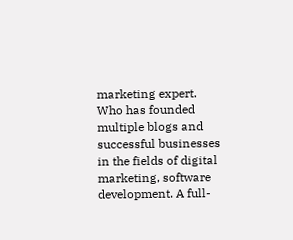marketing expert. Who has founded multiple blogs and successful businesses in the fields of digital marketing, software development. A full-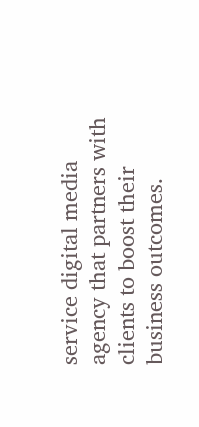service digital media agency that partners with clients to boost their business outcomes.